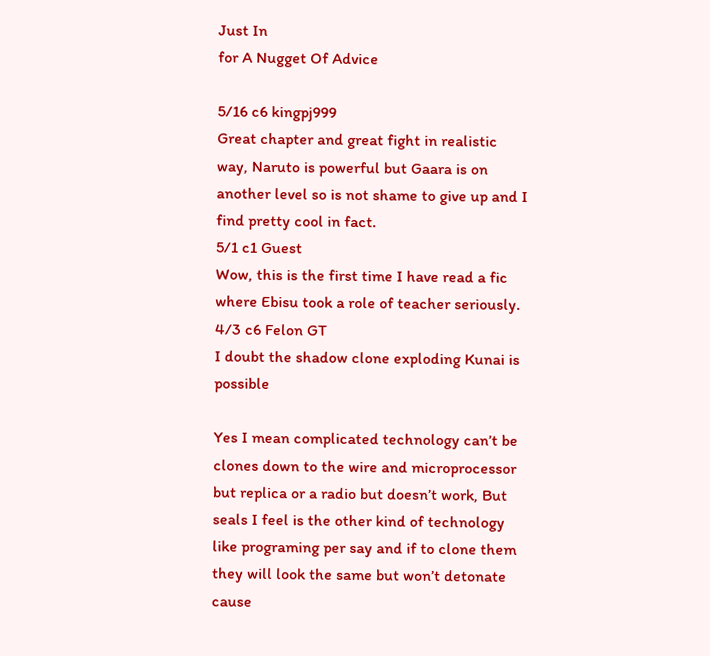Just In
for A Nugget Of Advice

5/16 c6 kingpj999
Great chapter and great fight in realistic way, Naruto is powerful but Gaara is on another level so is not shame to give up and I find pretty cool in fact.
5/1 c1 Guest
Wow, this is the first time I have read a fic where Ebisu took a role of teacher seriously.
4/3 c6 Felon GT
I doubt the shadow clone exploding Kunai is possible

Yes I mean complicated technology can’t be clones down to the wire and microprocessor but replica or a radio but doesn’t work, But seals I feel is the other kind of technology like programing per say and if to clone them they will look the same but won’t detonate cause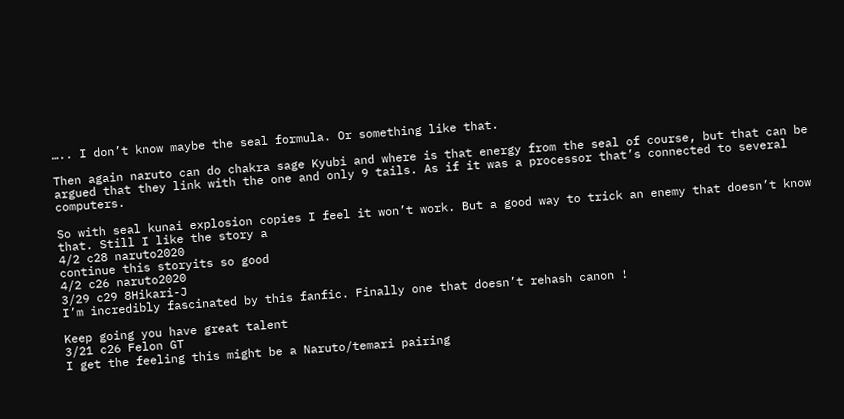….. I don’t know maybe the seal formula. Or something like that.

Then again naruto can do chakra sage Kyubi and where is that energy from the seal of course, but that can be argued that they link with the one and only 9 tails. As if it was a processor that’s connected to several computers.

So with seal kunai explosion copies I feel it won’t work. But a good way to trick an enemy that doesn’t know that. Still I like the story a
4/2 c28 naruto2020
continue this storyits so good
4/2 c26 naruto2020
3/29 c29 8Hikari-J
I’m incredibly fascinated by this fanfic. Finally one that doesn’t rehash canon !

Keep going you have great talent
3/21 c26 Felon GT
I get the feeling this might be a Naruto/temari pairing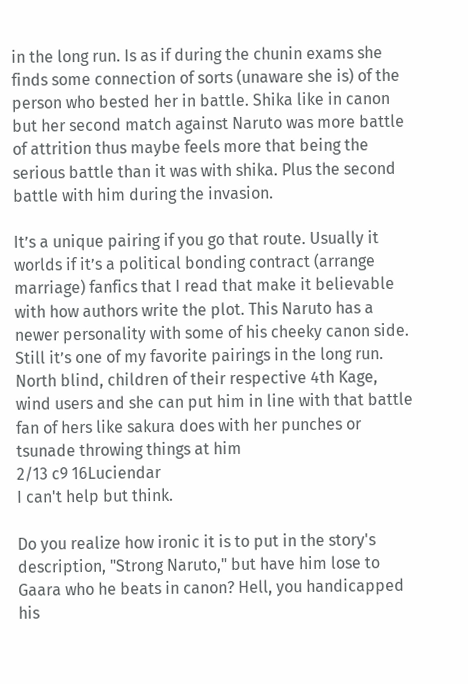in the long run. Is as if during the chunin exams she finds some connection of sorts (unaware she is) of the person who bested her in battle. Shika like in canon but her second match against Naruto was more battle of attrition thus maybe feels more that being the serious battle than it was with shika. Plus the second battle with him during the invasion.

It’s a unique pairing if you go that route. Usually it worlds if it’s a political bonding contract (arrange marriage) fanfics that I read that make it believable with how authors write the plot. This Naruto has a newer personality with some of his cheeky canon side. Still it’s one of my favorite pairings in the long run. North blind, children of their respective 4th Kage, wind users and she can put him in line with that battle fan of hers like sakura does with her punches or tsunade throwing things at him
2/13 c9 16Luciendar
I can't help but think.

Do you realize how ironic it is to put in the story's description, "Strong Naruto," but have him lose to Gaara who he beats in canon? Hell, you handicapped his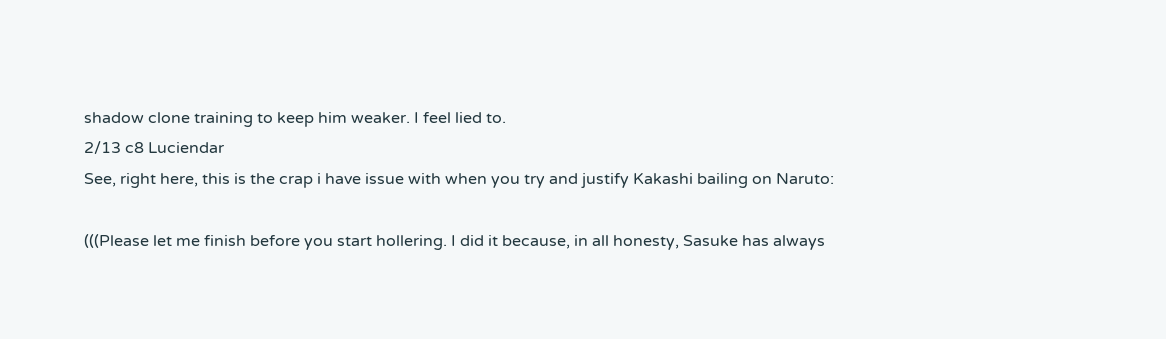shadow clone training to keep him weaker. I feel lied to.
2/13 c8 Luciendar
See, right here, this is the crap i have issue with when you try and justify Kakashi bailing on Naruto:

(((Please let me finish before you start hollering. I did it because, in all honesty, Sasuke has always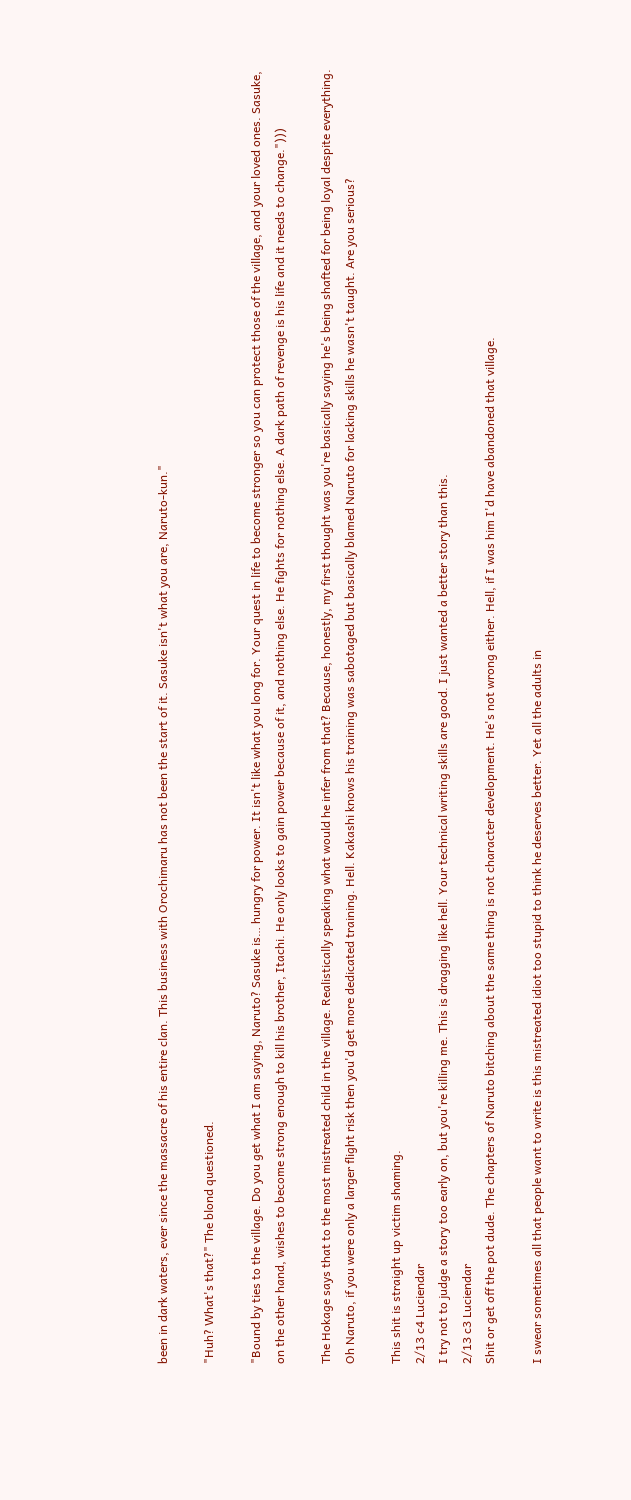been in dark waters, ever since the massacre of his entire clan. This business with Orochimaru has not been the start of it. Sasuke isn't what you are, Naruto-kun."

"Huh? What's that?" The blond questioned.

"Bound by ties to the village. Do you get what I am saying, Naruto? Sasuke is… hungry for power. It isn't like what you long for. Your quest in life to become stronger so you can protect those of the village, and your loved ones. Sasuke, on the other hand, wishes to become strong enough to kill his brother, Itachi. He only looks to gain power because of it, and nothing else. He fights for nothing else. A dark path of revenge is his life and it needs to change.")))

The Hokage says that to the most mistreated child in the village. Realistically speaking what would he infer from that? Because, honestly, my first thought was you're basically saying he's being shafted for being loyal despite everything. Oh Naruto, if you were only a larger flight risk then you'd get more dedicated training. Hell. Kakashi knows his training was sabotaged but basically blamed Naruto for lacking skills he wasn't taught. Are you serious?

This shit is straight up victim shaming.
2/13 c4 Luciendar
I try not to judge a story too early on, but you're killing me. This is dragging like hell. Your technical writing skills are good. I just wanted a better story than this.
2/13 c3 Luciendar
Shit or get off the pot dude. The chapters of Naruto bitching about the same thing is not character development. He's not wrong either. Hell, if I was him I'd have abandoned that village.

I swear sometimes all that people want to write is this mistreated idiot too stupid to think he deserves better. Yet all the adults in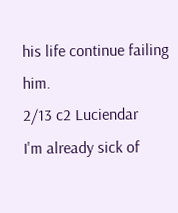his life continue failing him.
2/13 c2 Luciendar
I'm already sick of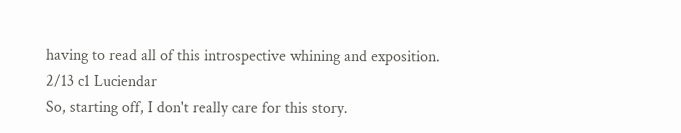having to read all of this introspective whining and exposition.
2/13 c1 Luciendar
So, starting off, I don't really care for this story.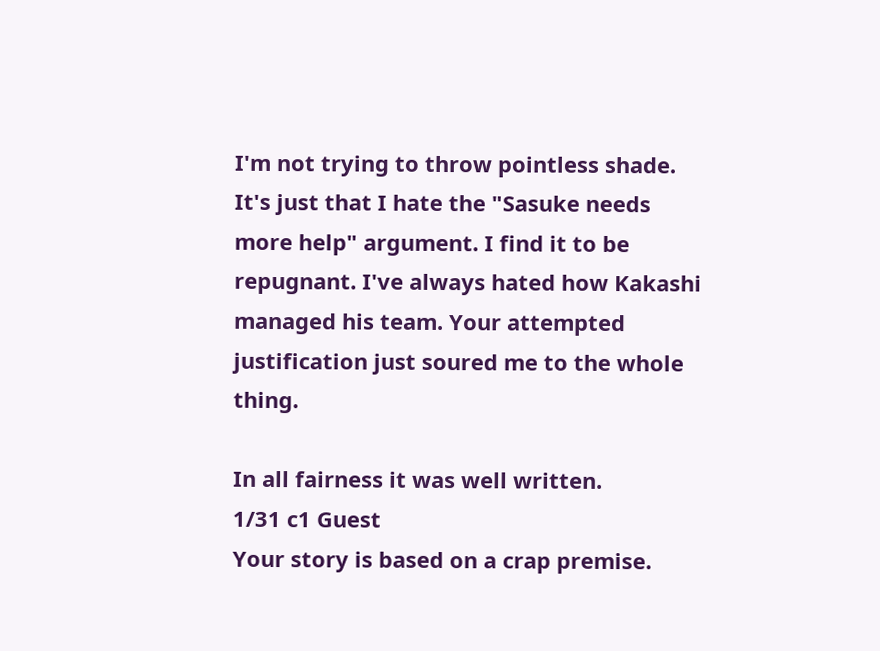I'm not trying to throw pointless shade. It's just that I hate the "Sasuke needs more help" argument. I find it to be repugnant. I've always hated how Kakashi managed his team. Your attempted justification just soured me to the whole thing.

In all fairness it was well written.
1/31 c1 Guest
Your story is based on a crap premise.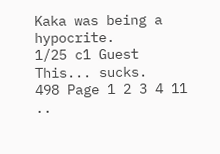Kaka was being a hypocrite.
1/25 c1 Guest
This... sucks.
498 Page 1 2 3 4 11 ..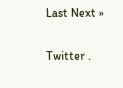Last Next »

Twitter .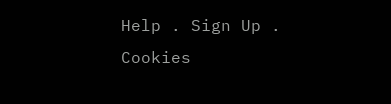Help . Sign Up . Cookies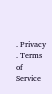. Privacy . Terms of Service